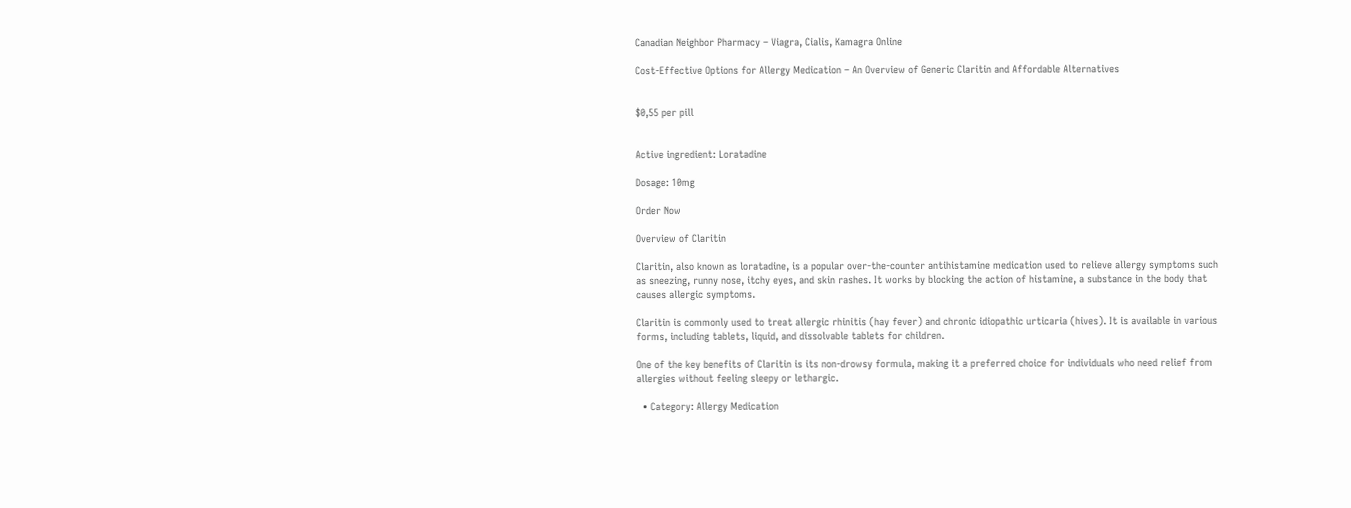Canadian Neighbor Pharmacy – Viagra, Cialis, Kamagra Online

Cost-Effective Options for Allergy Medication – An Overview of Generic Claritin and Affordable Alternatives


$0,55 per pill


Active ingredient: Loratadine

Dosage: 10mg

Order Now

Overview of Claritin

Claritin, also known as loratadine, is a popular over-the-counter antihistamine medication used to relieve allergy symptoms such as sneezing, runny nose, itchy eyes, and skin rashes. It works by blocking the action of histamine, a substance in the body that causes allergic symptoms.

Claritin is commonly used to treat allergic rhinitis (hay fever) and chronic idiopathic urticaria (hives). It is available in various forms, including tablets, liquid, and dissolvable tablets for children.

One of the key benefits of Claritin is its non-drowsy formula, making it a preferred choice for individuals who need relief from allergies without feeling sleepy or lethargic.

  • Category: Allergy Medication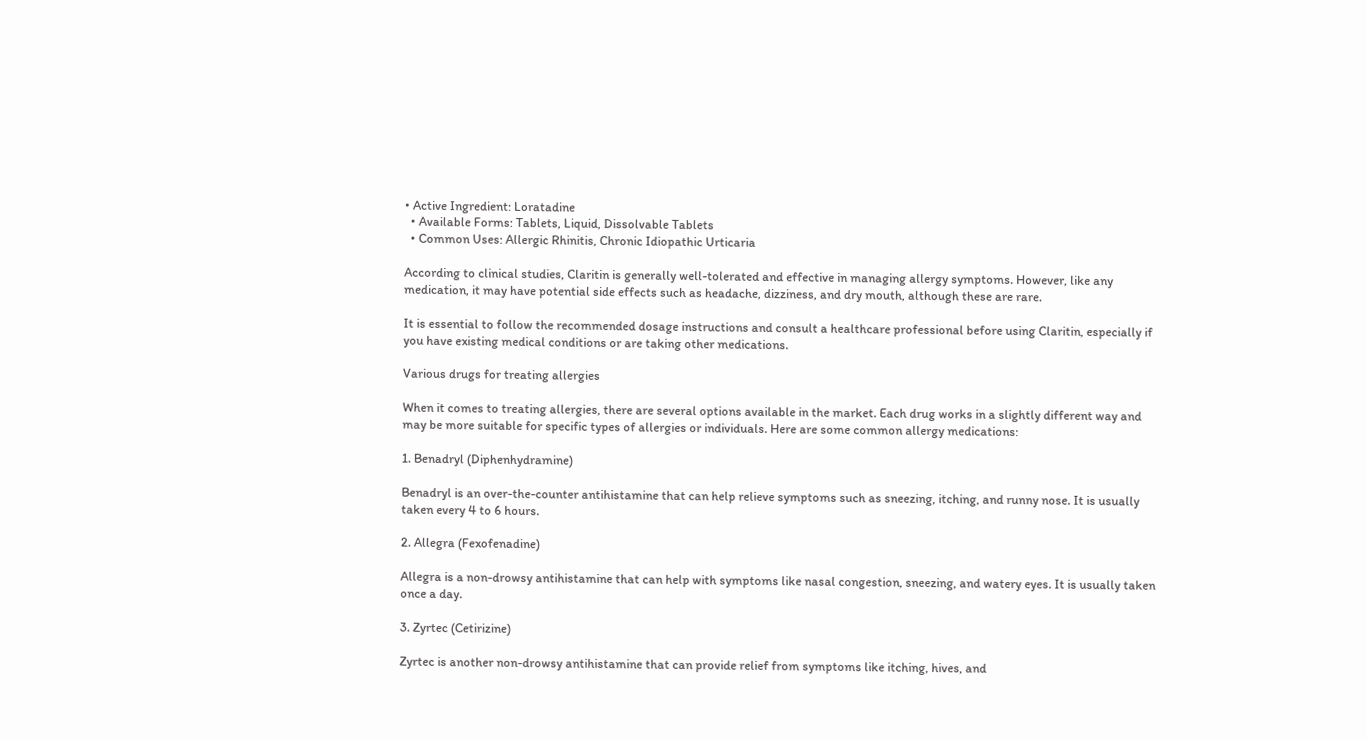• Active Ingredient: Loratadine
  • Available Forms: Tablets, Liquid, Dissolvable Tablets
  • Common Uses: Allergic Rhinitis, Chronic Idiopathic Urticaria

According to clinical studies, Claritin is generally well-tolerated and effective in managing allergy symptoms. However, like any medication, it may have potential side effects such as headache, dizziness, and dry mouth, although these are rare.

It is essential to follow the recommended dosage instructions and consult a healthcare professional before using Claritin, especially if you have existing medical conditions or are taking other medications.

Various drugs for treating allergies

When it comes to treating allergies, there are several options available in the market. Each drug works in a slightly different way and may be more suitable for specific types of allergies or individuals. Here are some common allergy medications:

1. Benadryl (Diphenhydramine)

Benadryl is an over-the-counter antihistamine that can help relieve symptoms such as sneezing, itching, and runny nose. It is usually taken every 4 to 6 hours.

2. Allegra (Fexofenadine)

Allegra is a non-drowsy antihistamine that can help with symptoms like nasal congestion, sneezing, and watery eyes. It is usually taken once a day.

3. Zyrtec (Cetirizine)

Zyrtec is another non-drowsy antihistamine that can provide relief from symptoms like itching, hives, and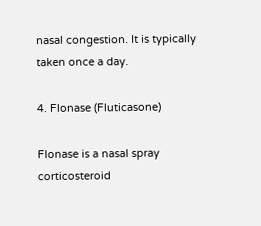nasal congestion. It is typically taken once a day.

4. Flonase (Fluticasone)

Flonase is a nasal spray corticosteroid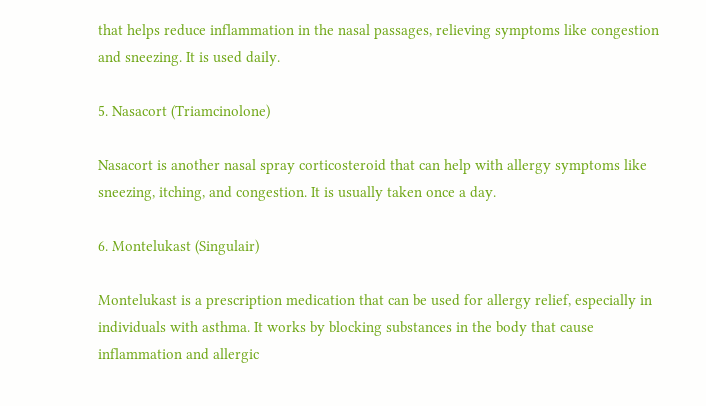that helps reduce inflammation in the nasal passages, relieving symptoms like congestion and sneezing. It is used daily.

5. Nasacort (Triamcinolone)

Nasacort is another nasal spray corticosteroid that can help with allergy symptoms like sneezing, itching, and congestion. It is usually taken once a day.

6. Montelukast (Singulair)

Montelukast is a prescription medication that can be used for allergy relief, especially in individuals with asthma. It works by blocking substances in the body that cause inflammation and allergic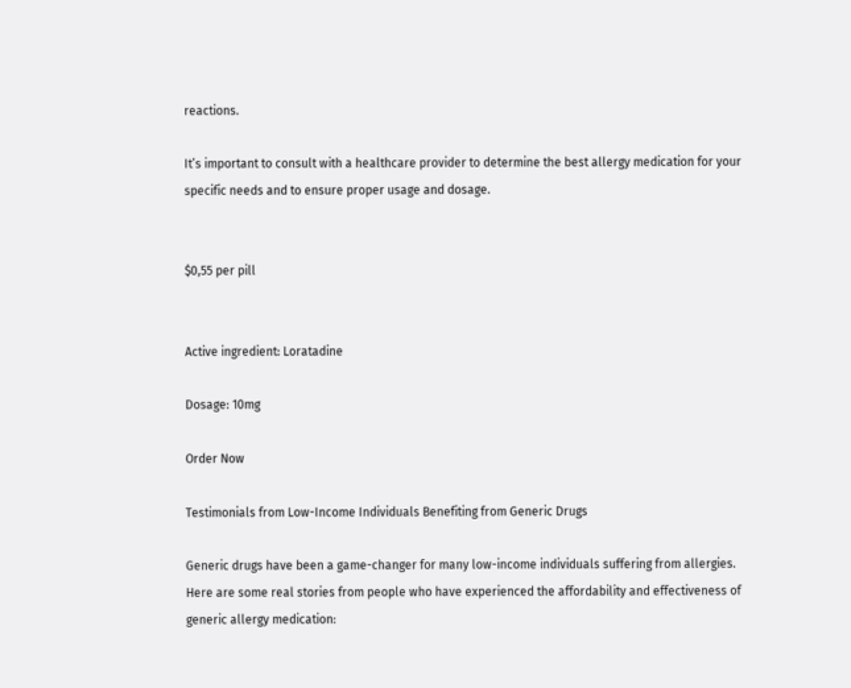reactions.

It’s important to consult with a healthcare provider to determine the best allergy medication for your specific needs and to ensure proper usage and dosage.


$0,55 per pill


Active ingredient: Loratadine

Dosage: 10mg

Order Now

Testimonials from Low-Income Individuals Benefiting from Generic Drugs

Generic drugs have been a game-changer for many low-income individuals suffering from allergies. Here are some real stories from people who have experienced the affordability and effectiveness of generic allergy medication: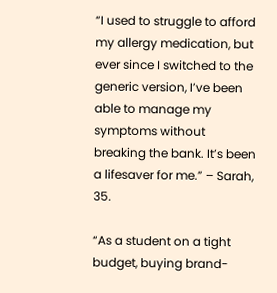“I used to struggle to afford my allergy medication, but ever since I switched to the generic version, I’ve been able to manage my symptoms without breaking the bank. It’s been a lifesaver for me.” – Sarah, 35.

“As a student on a tight budget, buying brand-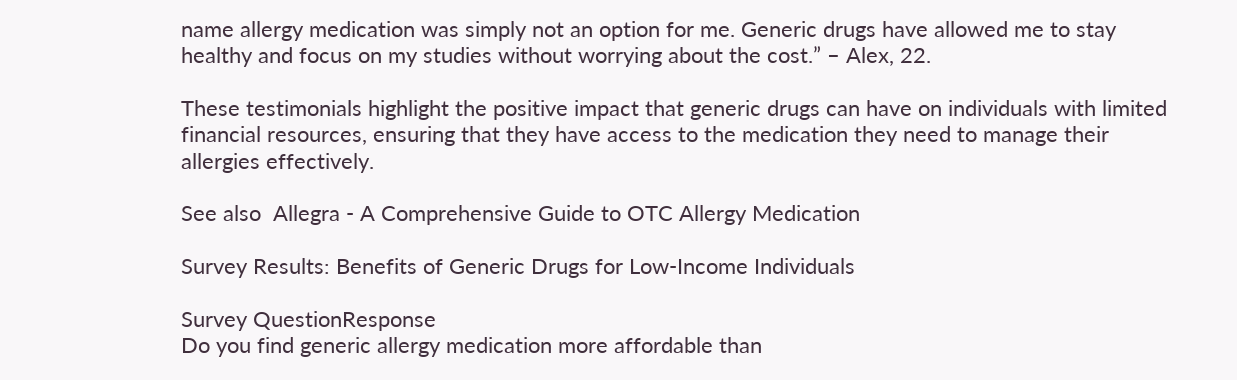name allergy medication was simply not an option for me. Generic drugs have allowed me to stay healthy and focus on my studies without worrying about the cost.” – Alex, 22.

These testimonials highlight the positive impact that generic drugs can have on individuals with limited financial resources, ensuring that they have access to the medication they need to manage their allergies effectively.

See also  Allegra - A Comprehensive Guide to OTC Allergy Medication

Survey Results: Benefits of Generic Drugs for Low-Income Individuals

Survey QuestionResponse
Do you find generic allergy medication more affordable than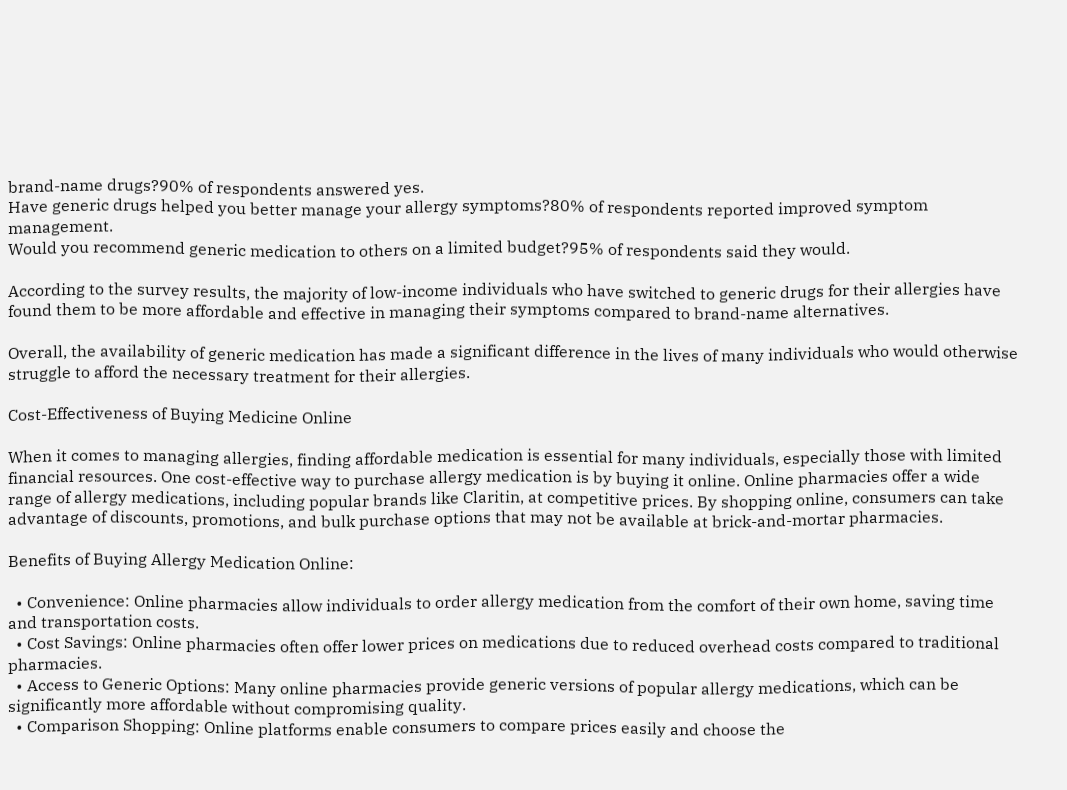brand-name drugs?90% of respondents answered yes.
Have generic drugs helped you better manage your allergy symptoms?80% of respondents reported improved symptom management.
Would you recommend generic medication to others on a limited budget?95% of respondents said they would.

According to the survey results, the majority of low-income individuals who have switched to generic drugs for their allergies have found them to be more affordable and effective in managing their symptoms compared to brand-name alternatives.

Overall, the availability of generic medication has made a significant difference in the lives of many individuals who would otherwise struggle to afford the necessary treatment for their allergies.

Cost-Effectiveness of Buying Medicine Online

When it comes to managing allergies, finding affordable medication is essential for many individuals, especially those with limited financial resources. One cost-effective way to purchase allergy medication is by buying it online. Online pharmacies offer a wide range of allergy medications, including popular brands like Claritin, at competitive prices. By shopping online, consumers can take advantage of discounts, promotions, and bulk purchase options that may not be available at brick-and-mortar pharmacies.

Benefits of Buying Allergy Medication Online:

  • Convenience: Online pharmacies allow individuals to order allergy medication from the comfort of their own home, saving time and transportation costs.
  • Cost Savings: Online pharmacies often offer lower prices on medications due to reduced overhead costs compared to traditional pharmacies.
  • Access to Generic Options: Many online pharmacies provide generic versions of popular allergy medications, which can be significantly more affordable without compromising quality.
  • Comparison Shopping: Online platforms enable consumers to compare prices easily and choose the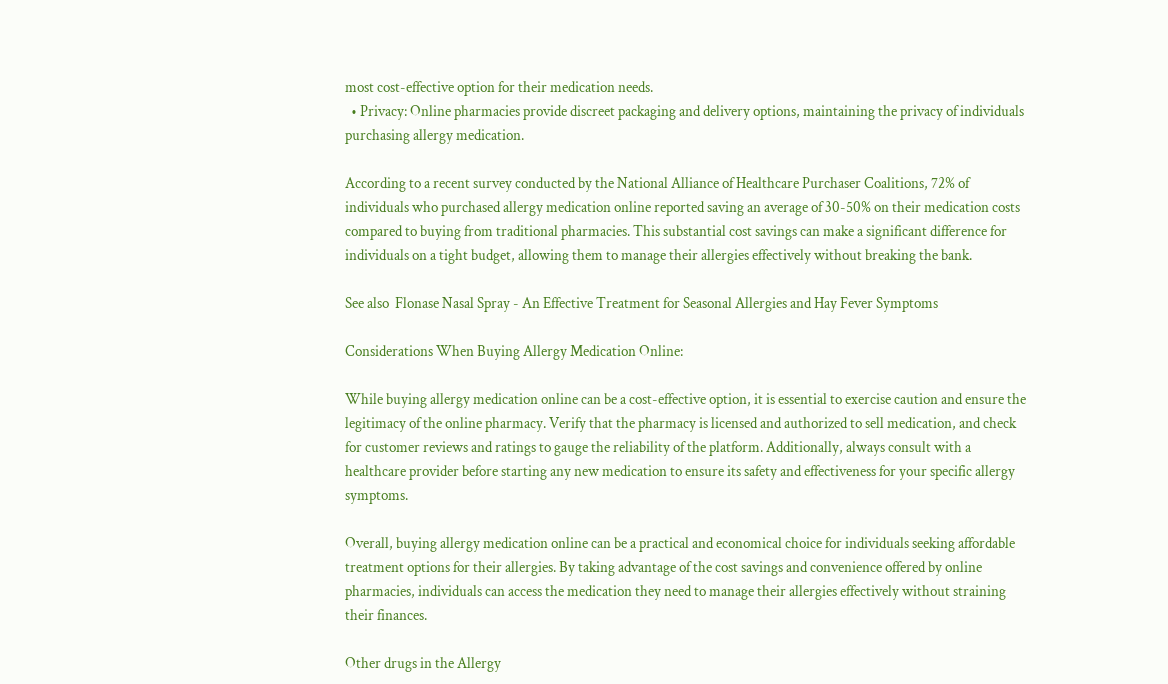most cost-effective option for their medication needs.
  • Privacy: Online pharmacies provide discreet packaging and delivery options, maintaining the privacy of individuals purchasing allergy medication.

According to a recent survey conducted by the National Alliance of Healthcare Purchaser Coalitions, 72% of individuals who purchased allergy medication online reported saving an average of 30-50% on their medication costs compared to buying from traditional pharmacies. This substantial cost savings can make a significant difference for individuals on a tight budget, allowing them to manage their allergies effectively without breaking the bank.

See also  Flonase Nasal Spray - An Effective Treatment for Seasonal Allergies and Hay Fever Symptoms

Considerations When Buying Allergy Medication Online:

While buying allergy medication online can be a cost-effective option, it is essential to exercise caution and ensure the legitimacy of the online pharmacy. Verify that the pharmacy is licensed and authorized to sell medication, and check for customer reviews and ratings to gauge the reliability of the platform. Additionally, always consult with a healthcare provider before starting any new medication to ensure its safety and effectiveness for your specific allergy symptoms.

Overall, buying allergy medication online can be a practical and economical choice for individuals seeking affordable treatment options for their allergies. By taking advantage of the cost savings and convenience offered by online pharmacies, individuals can access the medication they need to manage their allergies effectively without straining their finances.

Other drugs in the Allergy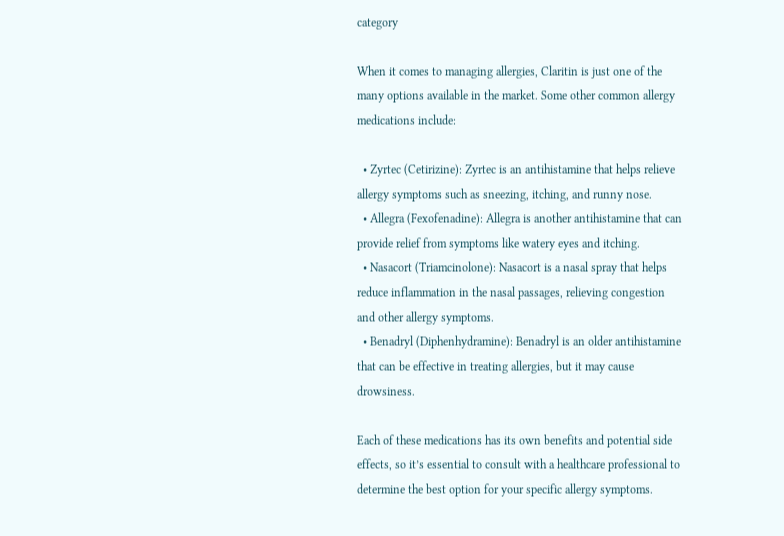category

When it comes to managing allergies, Claritin is just one of the many options available in the market. Some other common allergy medications include:

  • Zyrtec (Cetirizine): Zyrtec is an antihistamine that helps relieve allergy symptoms such as sneezing, itching, and runny nose.
  • Allegra (Fexofenadine): Allegra is another antihistamine that can provide relief from symptoms like watery eyes and itching.
  • Nasacort (Triamcinolone): Nasacort is a nasal spray that helps reduce inflammation in the nasal passages, relieving congestion and other allergy symptoms.
  • Benadryl (Diphenhydramine): Benadryl is an older antihistamine that can be effective in treating allergies, but it may cause drowsiness.

Each of these medications has its own benefits and potential side effects, so it’s essential to consult with a healthcare professional to determine the best option for your specific allergy symptoms.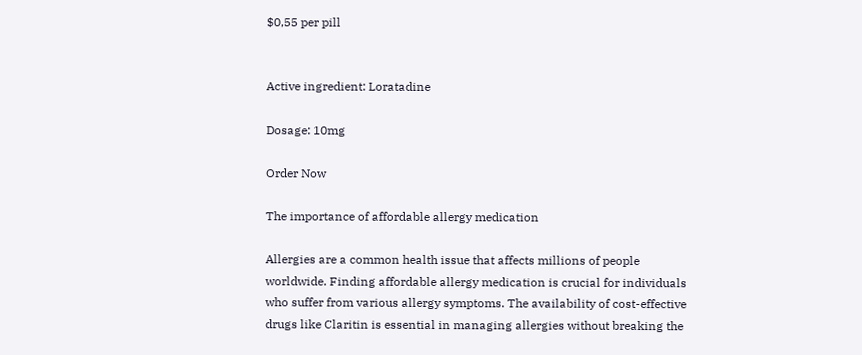$0,55 per pill


Active ingredient: Loratadine

Dosage: 10mg

Order Now

The importance of affordable allergy medication

Allergies are a common health issue that affects millions of people worldwide. Finding affordable allergy medication is crucial for individuals who suffer from various allergy symptoms. The availability of cost-effective drugs like Claritin is essential in managing allergies without breaking the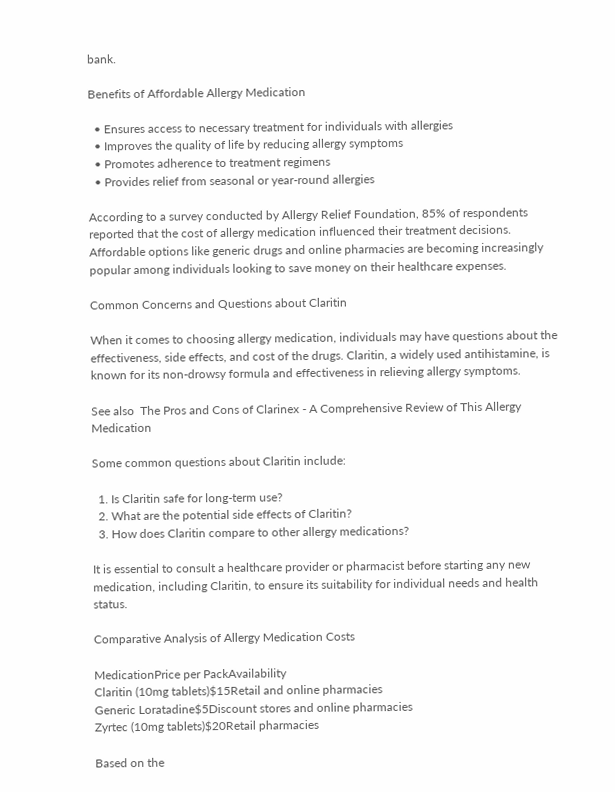bank.

Benefits of Affordable Allergy Medication

  • Ensures access to necessary treatment for individuals with allergies
  • Improves the quality of life by reducing allergy symptoms
  • Promotes adherence to treatment regimens
  • Provides relief from seasonal or year-round allergies

According to a survey conducted by Allergy Relief Foundation, 85% of respondents reported that the cost of allergy medication influenced their treatment decisions. Affordable options like generic drugs and online pharmacies are becoming increasingly popular among individuals looking to save money on their healthcare expenses.

Common Concerns and Questions about Claritin

When it comes to choosing allergy medication, individuals may have questions about the effectiveness, side effects, and cost of the drugs. Claritin, a widely used antihistamine, is known for its non-drowsy formula and effectiveness in relieving allergy symptoms.

See also  The Pros and Cons of Clarinex - A Comprehensive Review of This Allergy Medication

Some common questions about Claritin include:

  1. Is Claritin safe for long-term use?
  2. What are the potential side effects of Claritin?
  3. How does Claritin compare to other allergy medications?

It is essential to consult a healthcare provider or pharmacist before starting any new medication, including Claritin, to ensure its suitability for individual needs and health status.

Comparative Analysis of Allergy Medication Costs

MedicationPrice per PackAvailability
Claritin (10mg tablets)$15Retail and online pharmacies
Generic Loratadine$5Discount stores and online pharmacies
Zyrtec (10mg tablets)$20Retail pharmacies

Based on the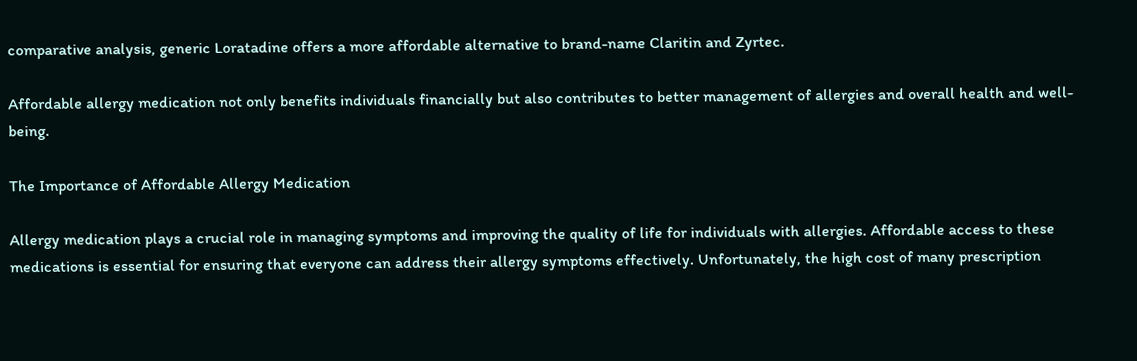comparative analysis, generic Loratadine offers a more affordable alternative to brand-name Claritin and Zyrtec.

Affordable allergy medication not only benefits individuals financially but also contributes to better management of allergies and overall health and well-being.

The Importance of Affordable Allergy Medication

Allergy medication plays a crucial role in managing symptoms and improving the quality of life for individuals with allergies. Affordable access to these medications is essential for ensuring that everyone can address their allergy symptoms effectively. Unfortunately, the high cost of many prescription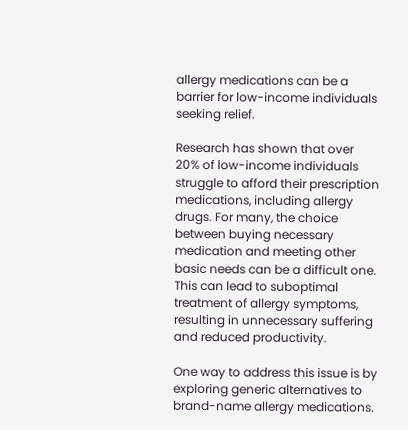allergy medications can be a barrier for low-income individuals seeking relief.

Research has shown that over 20% of low-income individuals struggle to afford their prescription medications, including allergy drugs. For many, the choice between buying necessary medication and meeting other basic needs can be a difficult one. This can lead to suboptimal treatment of allergy symptoms, resulting in unnecessary suffering and reduced productivity.

One way to address this issue is by exploring generic alternatives to brand-name allergy medications.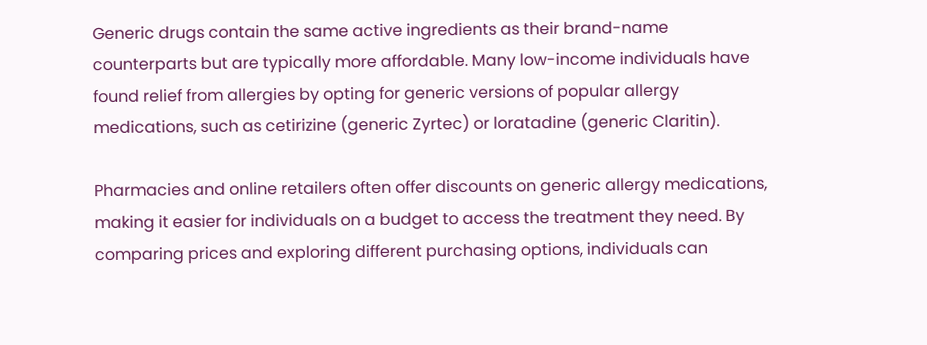Generic drugs contain the same active ingredients as their brand-name counterparts but are typically more affordable. Many low-income individuals have found relief from allergies by opting for generic versions of popular allergy medications, such as cetirizine (generic Zyrtec) or loratadine (generic Claritin).

Pharmacies and online retailers often offer discounts on generic allergy medications, making it easier for individuals on a budget to access the treatment they need. By comparing prices and exploring different purchasing options, individuals can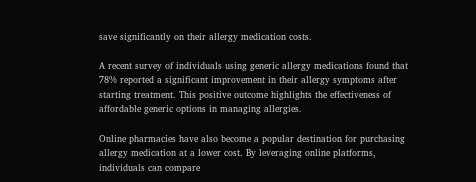save significantly on their allergy medication costs.

A recent survey of individuals using generic allergy medications found that 78% reported a significant improvement in their allergy symptoms after starting treatment. This positive outcome highlights the effectiveness of affordable generic options in managing allergies.

Online pharmacies have also become a popular destination for purchasing allergy medication at a lower cost. By leveraging online platforms, individuals can compare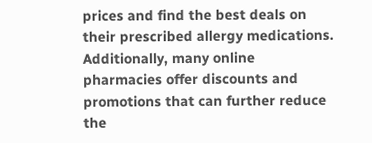prices and find the best deals on their prescribed allergy medications. Additionally, many online pharmacies offer discounts and promotions that can further reduce the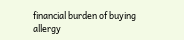financial burden of buying allergy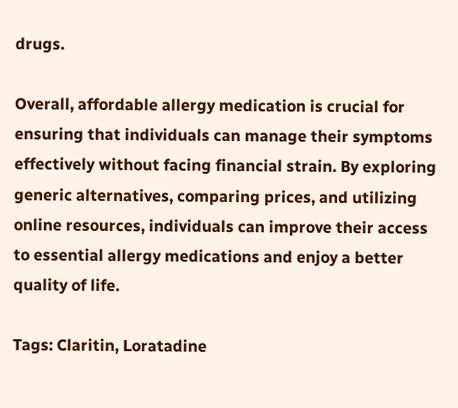drugs.

Overall, affordable allergy medication is crucial for ensuring that individuals can manage their symptoms effectively without facing financial strain. By exploring generic alternatives, comparing prices, and utilizing online resources, individuals can improve their access to essential allergy medications and enjoy a better quality of life.

Tags: Claritin, Loratadine